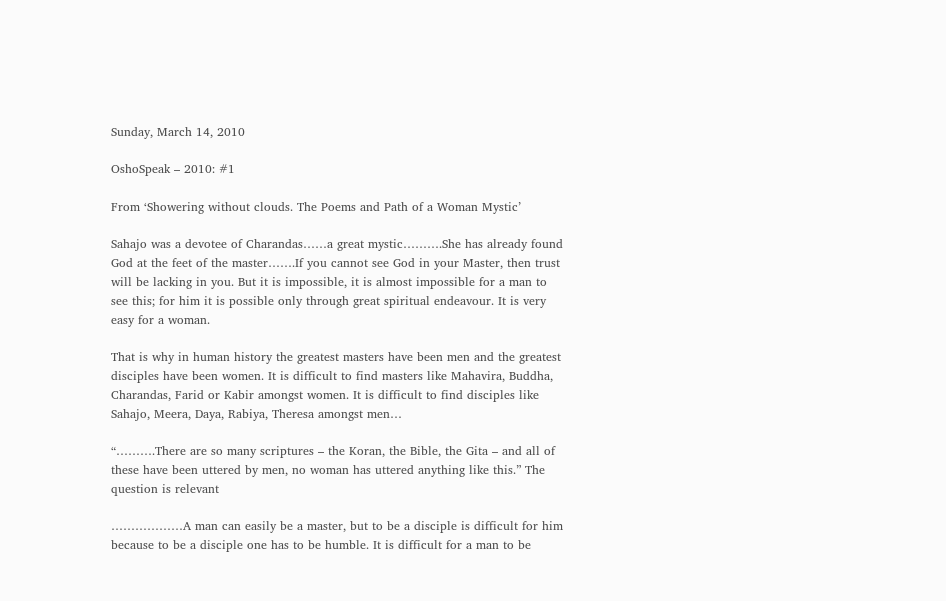Sunday, March 14, 2010

OshoSpeak – 2010: #1

From ‘Showering without clouds. The Poems and Path of a Woman Mystic’

Sahajo was a devotee of Charandas……a great mystic……….She has already found God at the feet of the master…….If you cannot see God in your Master, then trust will be lacking in you. But it is impossible, it is almost impossible for a man to see this; for him it is possible only through great spiritual endeavour. It is very easy for a woman.

That is why in human history the greatest masters have been men and the greatest disciples have been women. It is difficult to find masters like Mahavira, Buddha, Charandas, Farid or Kabir amongst women. It is difficult to find disciples like Sahajo, Meera, Daya, Rabiya, Theresa amongst men…

“……….There are so many scriptures – the Koran, the Bible, the Gita – and all of these have been uttered by men, no woman has uttered anything like this.” The question is relevant

………………A man can easily be a master, but to be a disciple is difficult for him because to be a disciple one has to be humble. It is difficult for a man to be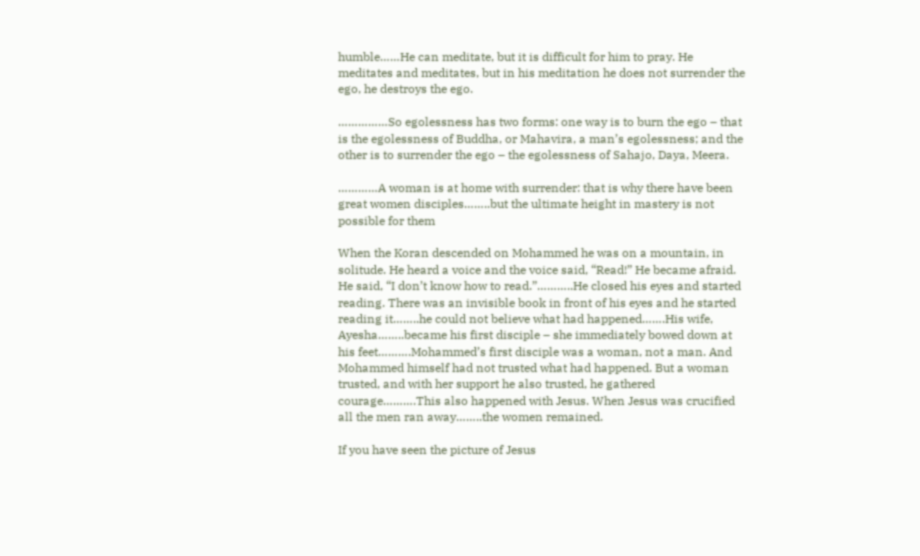humble……He can meditate, but it is difficult for him to pray. He meditates and meditates, but in his meditation he does not surrender the ego, he destroys the ego.

……………So egolessness has two forms: one way is to burn the ego – that is the egolessness of Buddha, or Mahavira, a man’s egolessness; and the other is to surrender the ego – the egolessness of Sahajo, Daya, Meera.

…………A woman is at home with surrender: that is why there have been great women disciples……..but the ultimate height in mastery is not possible for them

When the Koran descended on Mohammed he was on a mountain, in solitude. He heard a voice and the voice said, “Read!” He became afraid. He said, “I don’t know how to read.”………..He closed his eyes and started reading. There was an invisible book in front of his eyes and he started reading it……..he could not believe what had happened…….His wife, Ayesha……..became his first disciple – she immediately bowed down at his feet……….Mohammed’s first disciple was a woman, not a man. And Mohammed himself had not trusted what had happened. But a woman trusted, and with her support he also trusted, he gathered courage……….This also happened with Jesus. When Jesus was crucified all the men ran away……..the women remained.

If you have seen the picture of Jesus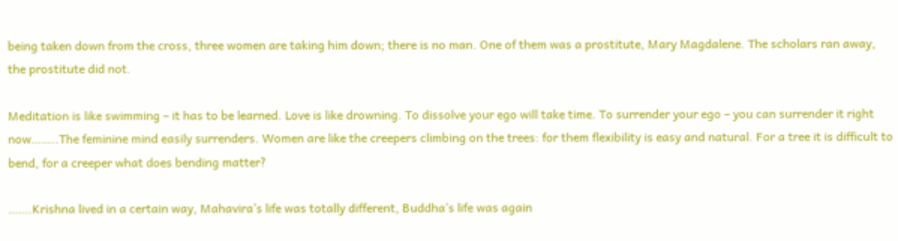being taken down from the cross, three women are taking him down; there is no man. One of them was a prostitute, Mary Magdalene. The scholars ran away, the prostitute did not.

Meditation is like swimming – it has to be learned. Love is like drowning. To dissolve your ego will take time. To surrender your ego – you can surrender it right now……..The feminine mind easily surrenders. Women are like the creepers climbing on the trees: for them flexibility is easy and natural. For a tree it is difficult to bend, for a creeper what does bending matter?

…….Krishna lived in a certain way, Mahavira’s life was totally different, Buddha’s life was again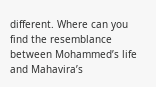different. Where can you find the resemblance between Mohammed’s life and Mahavira’s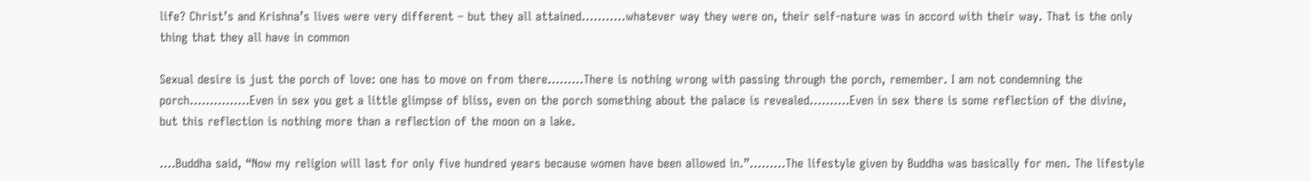life? Christ’s and Krishna’s lives were very different – but they all attained………..whatever way they were on, their self-nature was in accord with their way. That is the only thing that they all have in common

Sexual desire is just the porch of love: one has to move on from there………There is nothing wrong with passing through the porch, remember. I am not condemning the porch……………Even in sex you get a little glimpse of bliss, even on the porch something about the palace is revealed……….Even in sex there is some reflection of the divine, but this reflection is nothing more than a reflection of the moon on a lake.

….Buddha said, “Now my religion will last for only five hundred years because women have been allowed in.”………The lifestyle given by Buddha was basically for men. The lifestyle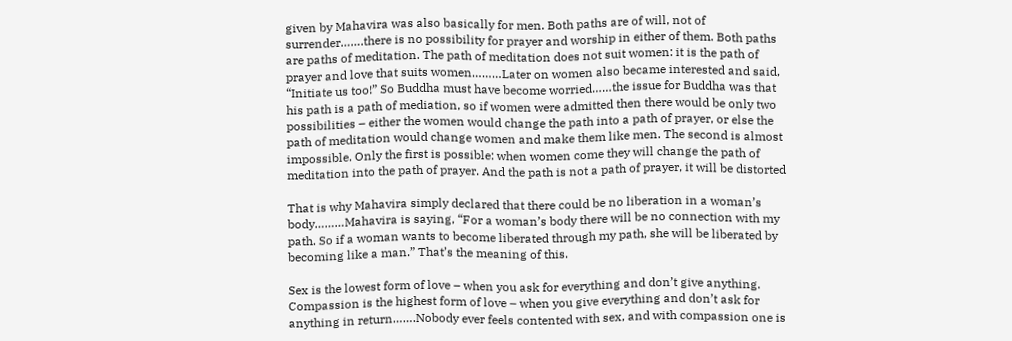given by Mahavira was also basically for men. Both paths are of will, not of surrender…….there is no possibility for prayer and worship in either of them. Both paths are paths of meditation. The path of meditation does not suit women: it is the path of prayer and love that suits women………Later on women also became interested and said, “Initiate us too!” So Buddha must have become worried……the issue for Buddha was that his path is a path of mediation, so if women were admitted then there would be only two possibilities – either the women would change the path into a path of prayer, or else the path of meditation would change women and make them like men. The second is almost impossible. Only the first is possible: when women come they will change the path of meditation into the path of prayer. And the path is not a path of prayer, it will be distorted

That is why Mahavira simply declared that there could be no liberation in a woman’s body………Mahavira is saying, “For a woman’s body there will be no connection with my path. So if a woman wants to become liberated through my path, she will be liberated by becoming like a man.” That’s the meaning of this.

Sex is the lowest form of love – when you ask for everything and don’t give anything. Compassion is the highest form of love – when you give everything and don’t ask for anything in return…….Nobody ever feels contented with sex, and with compassion one is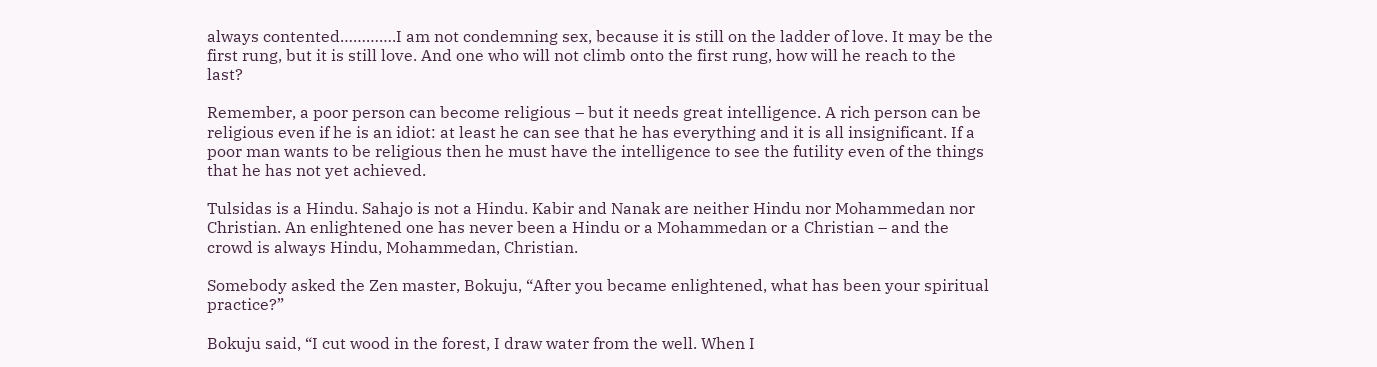always contented………….I am not condemning sex, because it is still on the ladder of love. It may be the first rung, but it is still love. And one who will not climb onto the first rung, how will he reach to the last?

Remember, a poor person can become religious – but it needs great intelligence. A rich person can be religious even if he is an idiot: at least he can see that he has everything and it is all insignificant. If a poor man wants to be religious then he must have the intelligence to see the futility even of the things that he has not yet achieved.

Tulsidas is a Hindu. Sahajo is not a Hindu. Kabir and Nanak are neither Hindu nor Mohammedan nor Christian. An enlightened one has never been a Hindu or a Mohammedan or a Christian – and the crowd is always Hindu, Mohammedan, Christian.

Somebody asked the Zen master, Bokuju, “After you became enlightened, what has been your spiritual practice?”

Bokuju said, “I cut wood in the forest, I draw water from the well. When I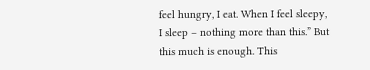feel hungry, I eat. When I feel sleepy, I sleep – nothing more than this.” But this much is enough. This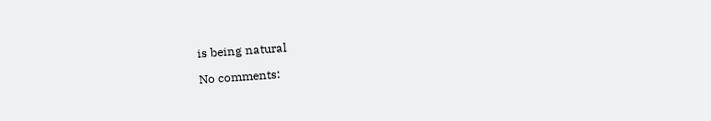is being natural

No comments: